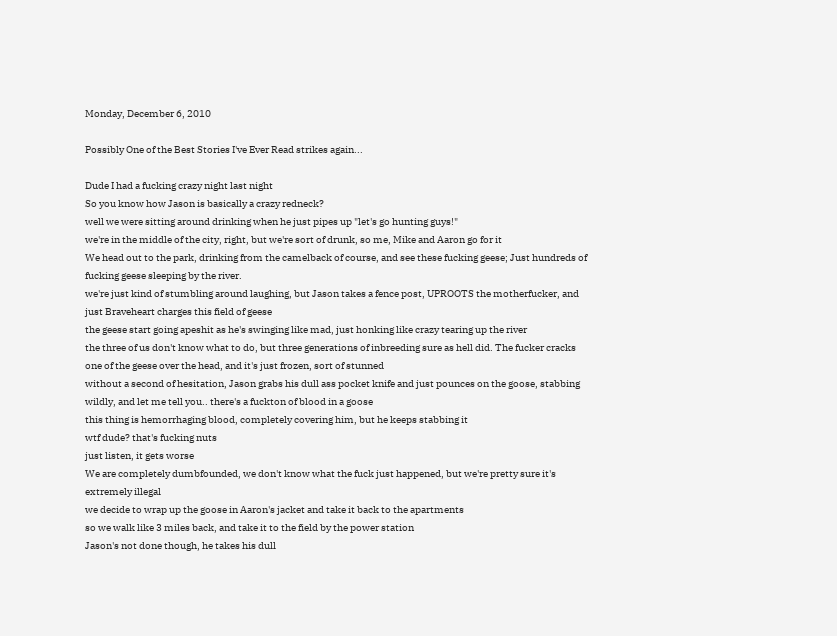Monday, December 6, 2010

Possibly One of the Best Stories I've Ever Read strikes again...

Dude I had a fucking crazy night last night
So you know how Jason is basically a crazy redneck?
well we were sitting around drinking when he just pipes up "let's go hunting guys!"
we're in the middle of the city, right, but we're sort of drunk, so me, Mike and Aaron go for it
We head out to the park, drinking from the camelback of course, and see these fucking geese; Just hundreds of fucking geese sleeping by the river.
we're just kind of stumbling around laughing, but Jason takes a fence post, UPROOTS the motherfucker, and just Braveheart charges this field of geese
the geese start going apeshit as he's swinging like mad, just honking like crazy tearing up the river
the three of us don't know what to do, but three generations of inbreeding sure as hell did. The fucker cracks one of the geese over the head, and it's just frozen, sort of stunned
without a second of hesitation, Jason grabs his dull ass pocket knife and just pounces on the goose, stabbing wildly, and let me tell you.. there's a fuckton of blood in a goose
this thing is hemorrhaging blood, completely covering him, but he keeps stabbing it
wtf dude? that's fucking nuts
just listen, it gets worse
We are completely dumbfounded, we don't know what the fuck just happened, but we're pretty sure it's extremely illegal
we decide to wrap up the goose in Aaron's jacket and take it back to the apartments
so we walk like 3 miles back, and take it to the field by the power station
Jason's not done though, he takes his dull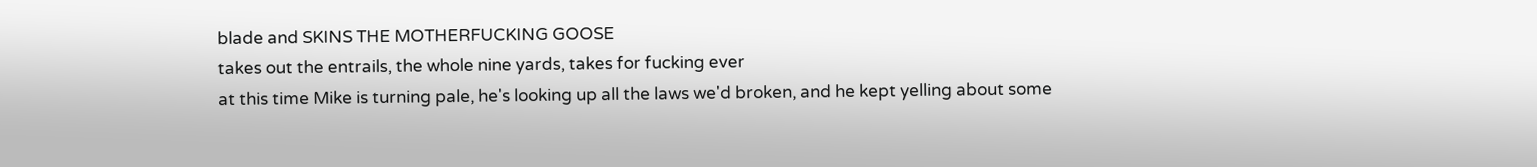blade and SKINS THE MOTHERFUCKING GOOSE
takes out the entrails, the whole nine yards, takes for fucking ever
at this time Mike is turning pale, he's looking up all the laws we'd broken, and he kept yelling about some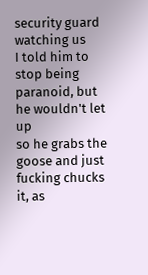security guard watching us
I told him to stop being paranoid, but he wouldn't let up
so he grabs the goose and just fucking chucks it, as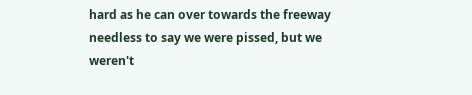hard as he can over towards the freeway
needless to say we were pissed, but we weren't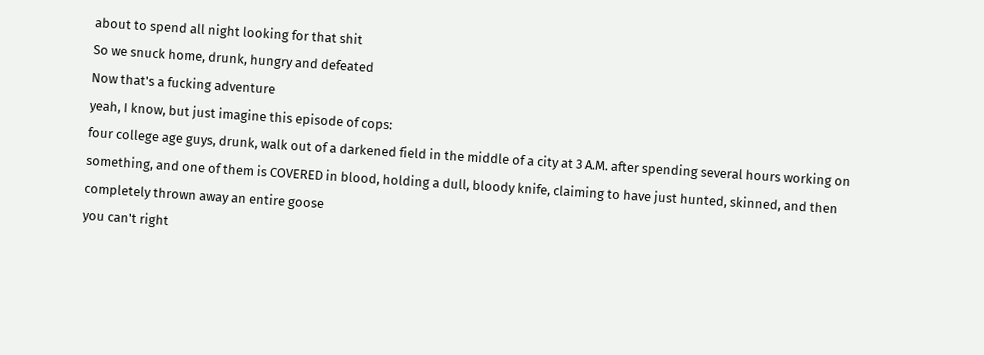about to spend all night looking for that shit
So we snuck home, drunk, hungry and defeated
Now that's a fucking adventure
yeah, I know, but just imagine this episode of cops:
four college age guys, drunk, walk out of a darkened field in the middle of a city at 3 A.M. after spending several hours working on something, and one of them is COVERED in blood, holding a dull, bloody knife, claiming to have just hunted, skinned, and then completely thrown away an entire goose
you can't right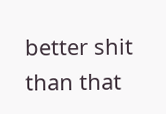better shit than that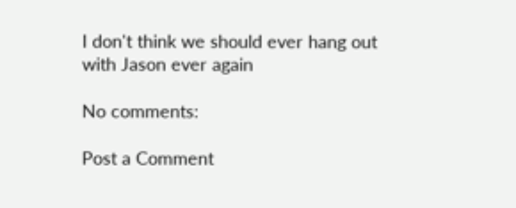I don't think we should ever hang out with Jason ever again

No comments:

Post a Comment